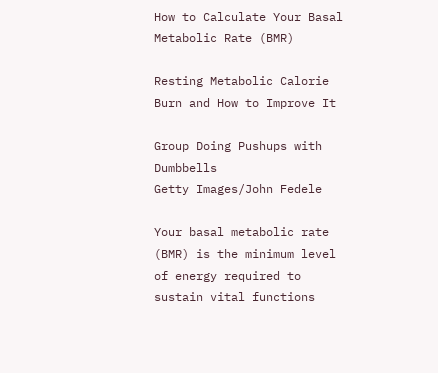How to Calculate Your Basal Metabolic Rate (BMR)

Resting Metabolic Calorie Burn and How to Improve It

Group Doing Pushups with Dumbbells
Getty Images/John Fedele

Your basal metabolic rate (BMR) is the minimum level of energy required to sustain vital functions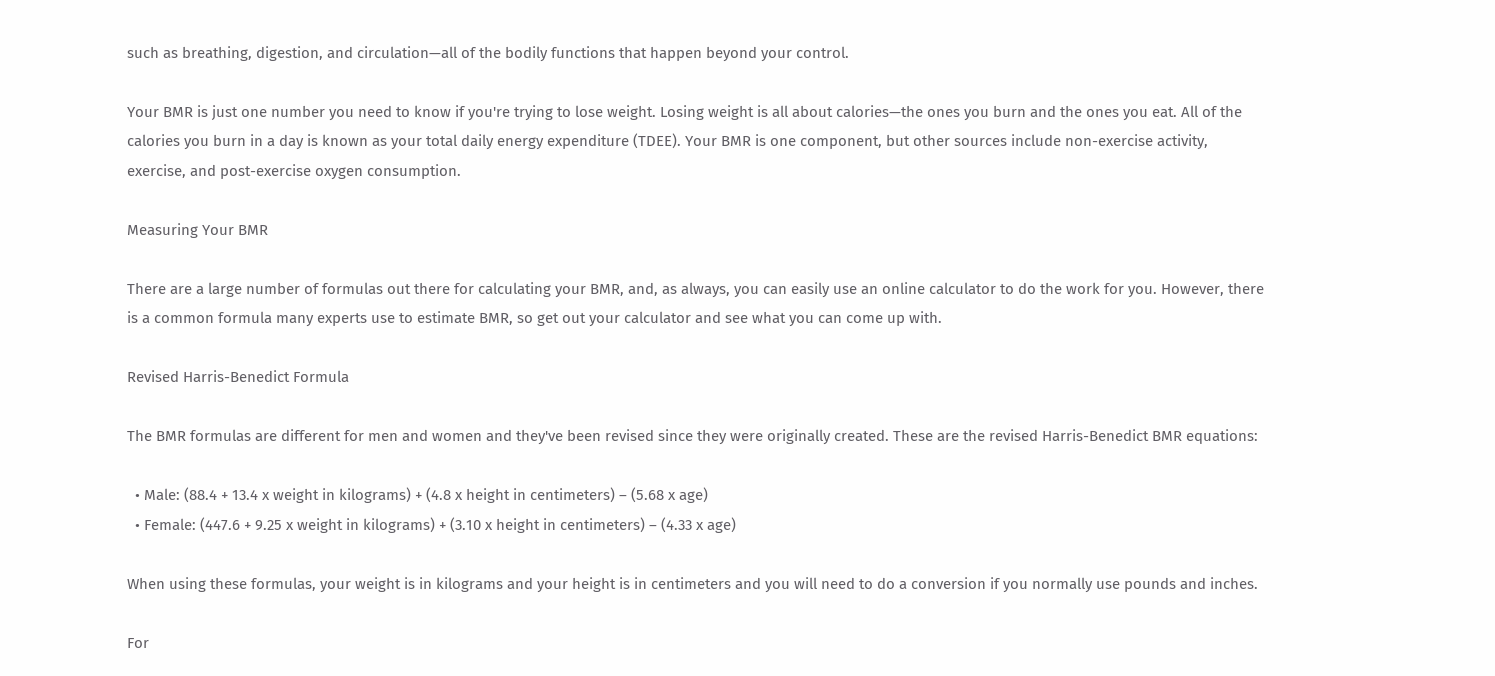such as breathing, digestion, and circulation—all of the bodily functions that happen beyond your control.

Your BMR is just one number you need to know if you're trying to lose weight. Losing weight is all about calories—the ones you burn and the ones you eat. All of the calories you burn in a day is known as your total daily energy expenditure (TDEE). Your BMR is one component, but other sources include non-exercise activity, exercise, and post-exercise oxygen consumption.

Measuring Your BMR

There are a large number of formulas out there for calculating your BMR, and, as always, you can easily use an online calculator to do the work for you. However, there is a common formula many experts use to estimate BMR, so get out your calculator and see what you can come up with.

Revised Harris-Benedict Formula

The BMR formulas are different for men and women and they've been revised since they were originally created. These are the revised Harris-Benedict BMR equations:

  • Male: (88.4 + 13.4 x weight in kilograms) + (4.8 x height in centimeters) – (5.68 x age)
  • Female: (447.6 + 9.25 x weight in kilograms) + (3.10 x height in centimeters) – (4.33 x age)

When using these formulas, your weight is in kilograms and your height is in centimeters and you will need to do a conversion if you normally use pounds and inches.

For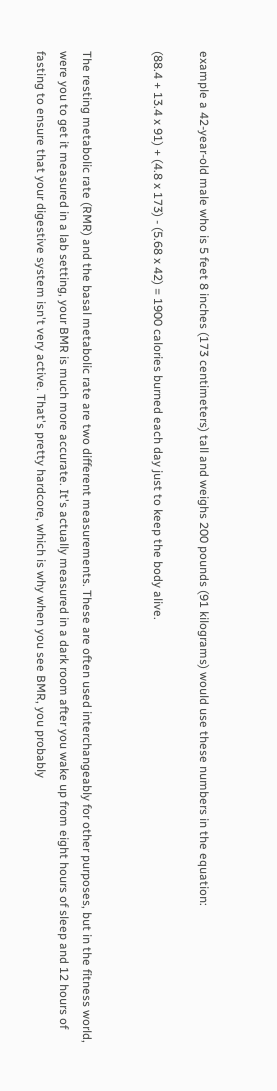example a 42-year-old male who is 5 feet 8 inches (173 centimeters) tall and weighs 200 pounds (91 kilograms) would use these numbers in the equation:

(88.4 + 13.4 x 91) + (4.8 x 173) - (5.68 x 42) = 1900 calories burned each day just to keep the body alive.


The resting metabolic rate (RMR) and the basal metabolic rate are two different measurements. These are often used interchangeably for other purposes, but in the fitness world, were you to get it measured in a lab setting, your BMR is much more accurate. It's actually measured in a dark room after you wake up from eight hours of sleep and 12 hours of fasting to ensure that your digestive system isn't very active. That's pretty hardcore, which is why when you see BMR, you probably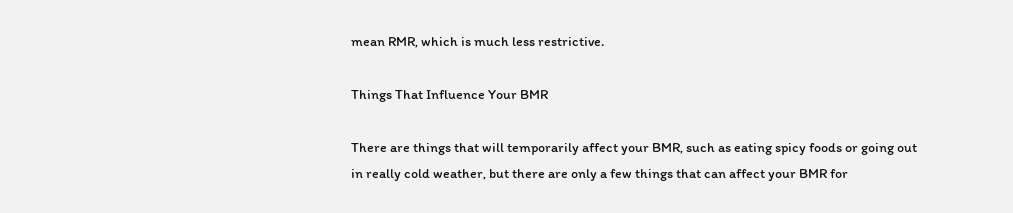mean RMR, which is much less restrictive.

Things That Influence Your BMR

There are things that will temporarily affect your BMR, such as eating spicy foods or going out in really cold weather, but there are only a few things that can affect your BMR for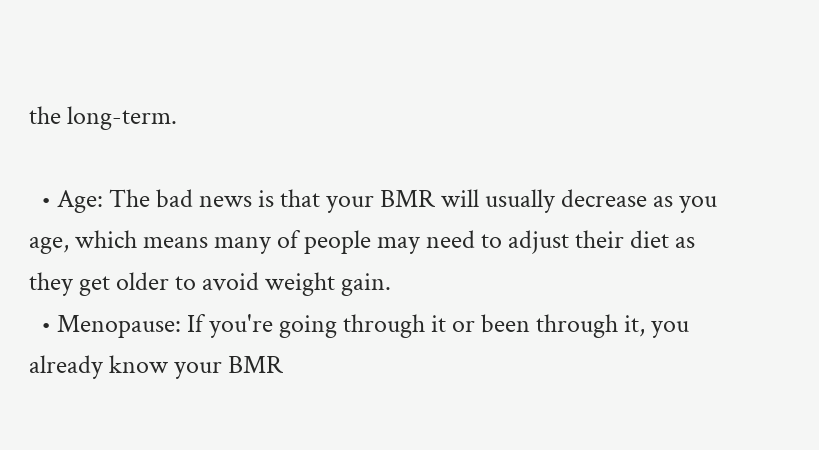the long-term.

  • Age: The bad news is that your BMR will usually decrease as you age, which means many of people may need to adjust their diet as they get older to avoid weight gain.
  • Menopause: If you're going through it or been through it, you already know your BMR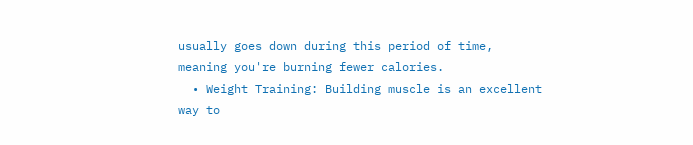usually goes down during this period of time, meaning you're burning fewer calories.
  • Weight Training: Building muscle is an excellent way to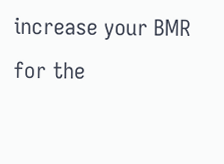increase your BMR for the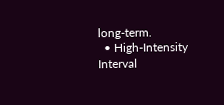long-term.
  • High-Intensity Interval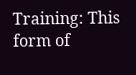Training: This form of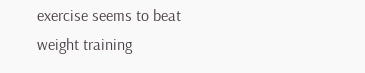exercise seems to beat weight training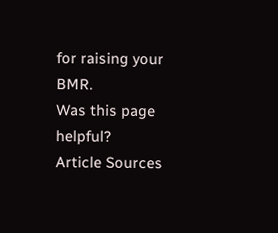for raising your BMR.
Was this page helpful?
Article Sources